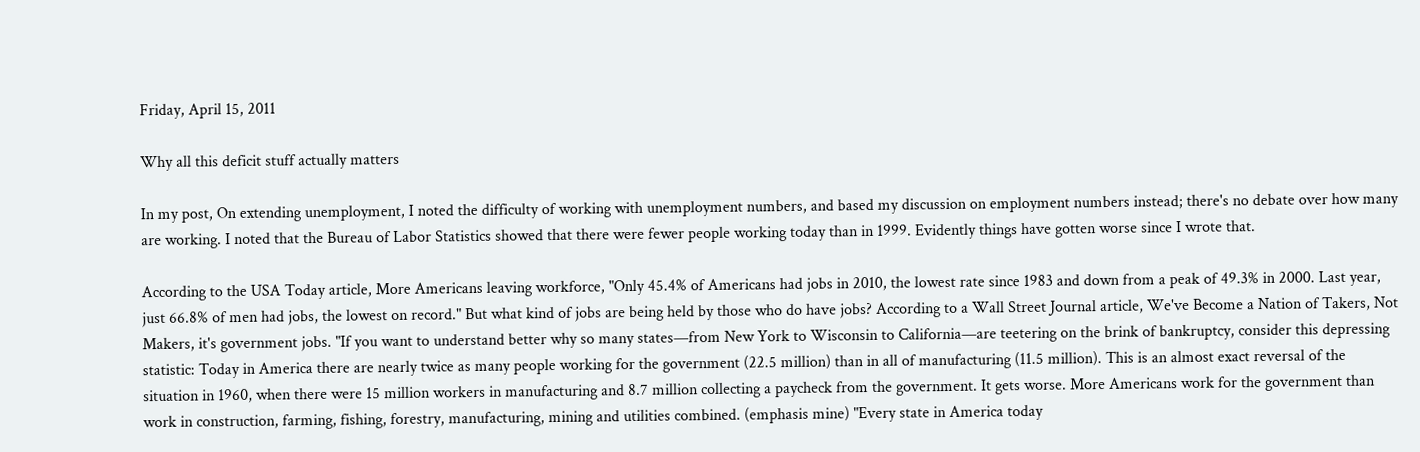Friday, April 15, 2011

Why all this deficit stuff actually matters

In my post, On extending unemployment, I noted the difficulty of working with unemployment numbers, and based my discussion on employment numbers instead; there's no debate over how many are working. I noted that the Bureau of Labor Statistics showed that there were fewer people working today than in 1999. Evidently things have gotten worse since I wrote that.

According to the USA Today article, More Americans leaving workforce, "Only 45.4% of Americans had jobs in 2010, the lowest rate since 1983 and down from a peak of 49.3% in 2000. Last year, just 66.8% of men had jobs, the lowest on record." But what kind of jobs are being held by those who do have jobs? According to a Wall Street Journal article, We've Become a Nation of Takers, Not Makers, it's government jobs. "If you want to understand better why so many states—from New York to Wisconsin to California—are teetering on the brink of bankruptcy, consider this depressing statistic: Today in America there are nearly twice as many people working for the government (22.5 million) than in all of manufacturing (11.5 million). This is an almost exact reversal of the situation in 1960, when there were 15 million workers in manufacturing and 8.7 million collecting a paycheck from the government. It gets worse. More Americans work for the government than work in construction, farming, fishing, forestry, manufacturing, mining and utilities combined. (emphasis mine) "Every state in America today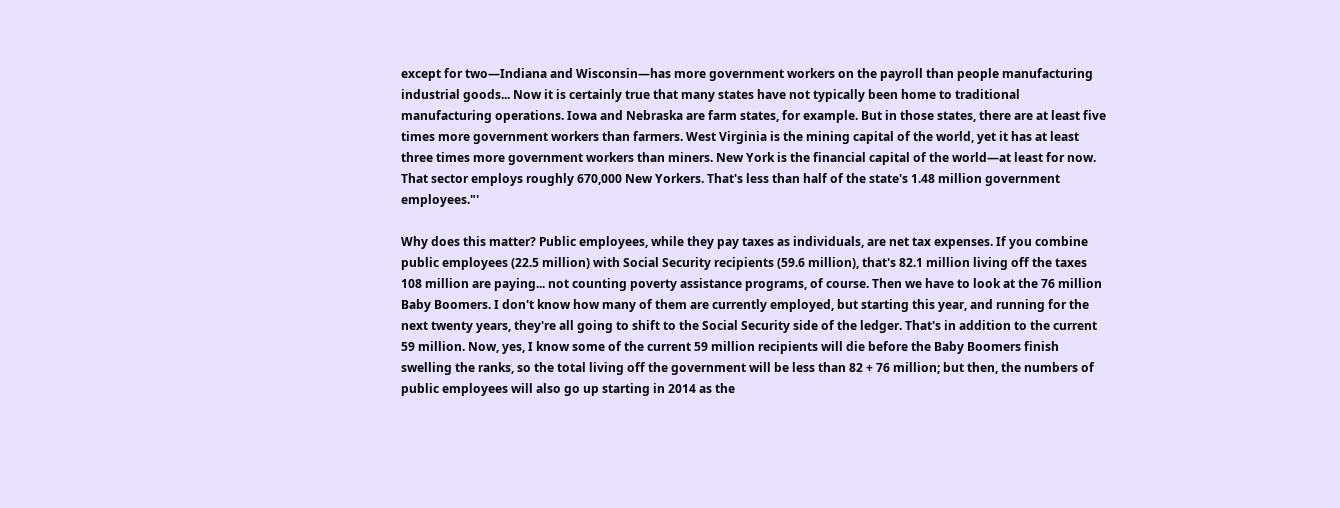except for two—Indiana and Wisconsin—has more government workers on the payroll than people manufacturing industrial goods... Now it is certainly true that many states have not typically been home to traditional manufacturing operations. Iowa and Nebraska are farm states, for example. But in those states, there are at least five times more government workers than farmers. West Virginia is the mining capital of the world, yet it has at least three times more government workers than miners. New York is the financial capital of the world—at least for now. That sector employs roughly 670,000 New Yorkers. That's less than half of the state's 1.48 million government employees."'

Why does this matter? Public employees, while they pay taxes as individuals, are net tax expenses. If you combine public employees (22.5 million) with Social Security recipients (59.6 million), that's 82.1 million living off the taxes 108 million are paying... not counting poverty assistance programs, of course. Then we have to look at the 76 million Baby Boomers. I don't know how many of them are currently employed, but starting this year, and running for the next twenty years, they're all going to shift to the Social Security side of the ledger. That's in addition to the current 59 million. Now, yes, I know some of the current 59 million recipients will die before the Baby Boomers finish swelling the ranks, so the total living off the government will be less than 82 + 76 million; but then, the numbers of public employees will also go up starting in 2014 as the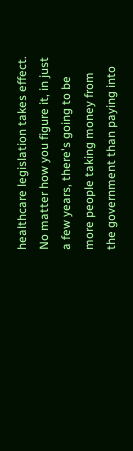healthcare legislation takes effect. No matter how you figure it, in just a few years, there's going to be more people taking money from the government than paying into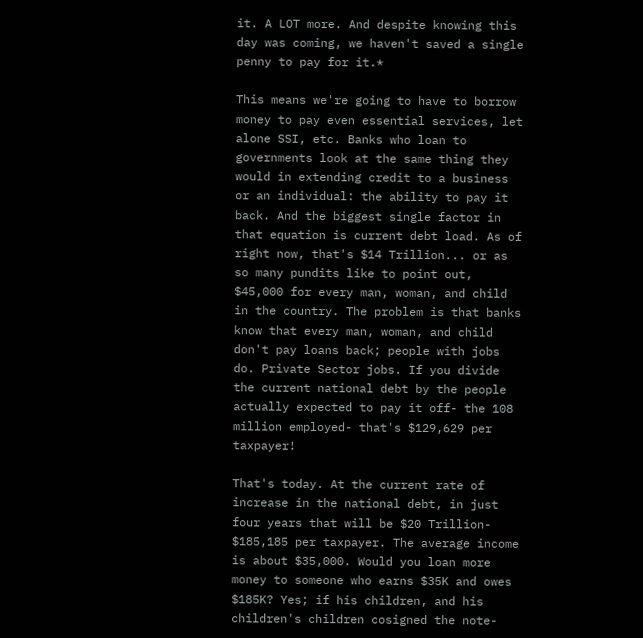it. A LOT more. And despite knowing this day was coming, we haven't saved a single penny to pay for it.*

This means we're going to have to borrow money to pay even essential services, let alone SSI, etc. Banks who loan to governments look at the same thing they would in extending credit to a business or an individual: the ability to pay it back. And the biggest single factor in that equation is current debt load. As of right now, that's $14 Trillion... or as so many pundits like to point out, $45,000 for every man, woman, and child in the country. The problem is that banks know that every man, woman, and child don't pay loans back; people with jobs do. Private Sector jobs. If you divide the current national debt by the people actually expected to pay it off- the 108 million employed- that's $129,629 per taxpayer!

That's today. At the current rate of increase in the national debt, in just four years that will be $20 Trillion- $185,185 per taxpayer. The average income is about $35,000. Would you loan more money to someone who earns $35K and owes $185K? Yes; if his children, and his children's children cosigned the note-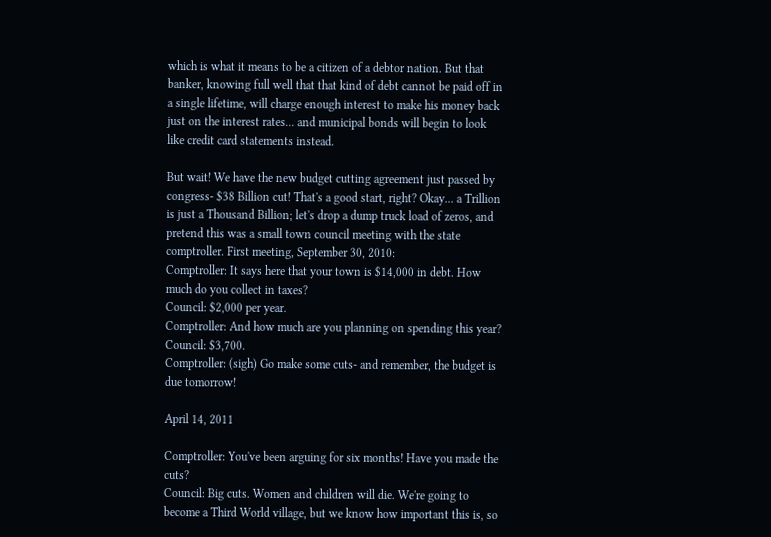which is what it means to be a citizen of a debtor nation. But that banker, knowing full well that that kind of debt cannot be paid off in a single lifetime, will charge enough interest to make his money back just on the interest rates... and municipal bonds will begin to look like credit card statements instead.

But wait! We have the new budget cutting agreement just passed by congress- $38 Billion cut! That's a good start, right? Okay... a Trillion is just a Thousand Billion; let's drop a dump truck load of zeros, and pretend this was a small town council meeting with the state comptroller. First meeting, September 30, 2010:
Comptroller: It says here that your town is $14,000 in debt. How much do you collect in taxes?
Council: $2,000 per year.
Comptroller: And how much are you planning on spending this year? Council: $3,700.
Comptroller: (sigh) Go make some cuts- and remember, the budget is due tomorrow!

April 14, 2011

Comptroller: You've been arguing for six months! Have you made the cuts?
Council: Big cuts. Women and children will die. We're going to become a Third World village, but we know how important this is, so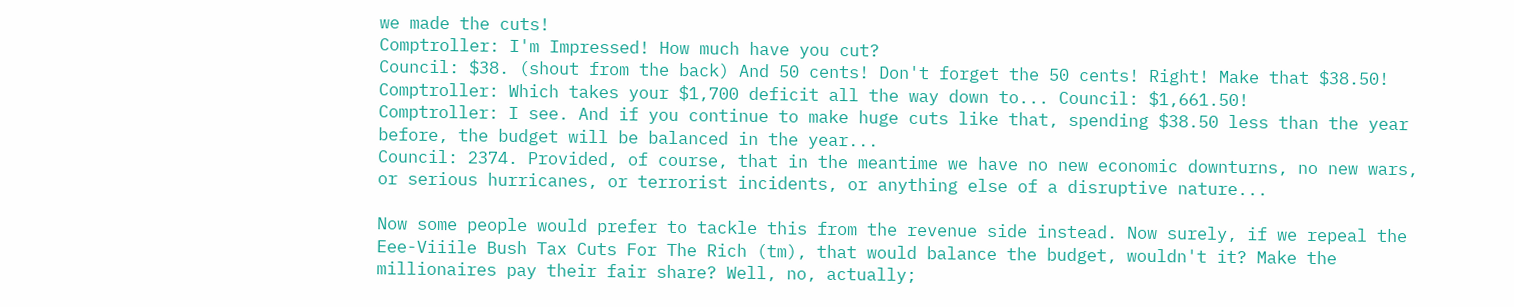we made the cuts!
Comptroller: I'm Impressed! How much have you cut?
Council: $38. (shout from the back) And 50 cents! Don't forget the 50 cents! Right! Make that $38.50!
Comptroller: Which takes your $1,700 deficit all the way down to... Council: $1,661.50!
Comptroller: I see. And if you continue to make huge cuts like that, spending $38.50 less than the year before, the budget will be balanced in the year...
Council: 2374. Provided, of course, that in the meantime we have no new economic downturns, no new wars, or serious hurricanes, or terrorist incidents, or anything else of a disruptive nature...

Now some people would prefer to tackle this from the revenue side instead. Now surely, if we repeal the Eee-Viiile Bush Tax Cuts For The Rich (tm), that would balance the budget, wouldn't it? Make the millionaires pay their fair share? Well, no, actually;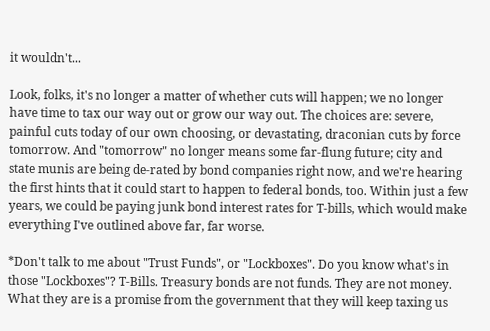it wouldn't...

Look, folks, it's no longer a matter of whether cuts will happen; we no longer have time to tax our way out or grow our way out. The choices are: severe, painful cuts today of our own choosing, or devastating, draconian cuts by force tomorrow. And "tomorrow" no longer means some far-flung future; city and state munis are being de-rated by bond companies right now, and we're hearing the first hints that it could start to happen to federal bonds, too. Within just a few years, we could be paying junk bond interest rates for T-bills, which would make everything I've outlined above far, far worse.

*Don't talk to me about "Trust Funds", or "Lockboxes". Do you know what's in those "Lockboxes"? T-Bills. Treasury bonds are not funds. They are not money. What they are is a promise from the government that they will keep taxing us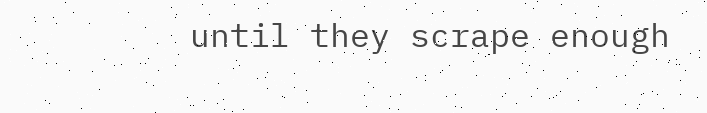until they scrape enough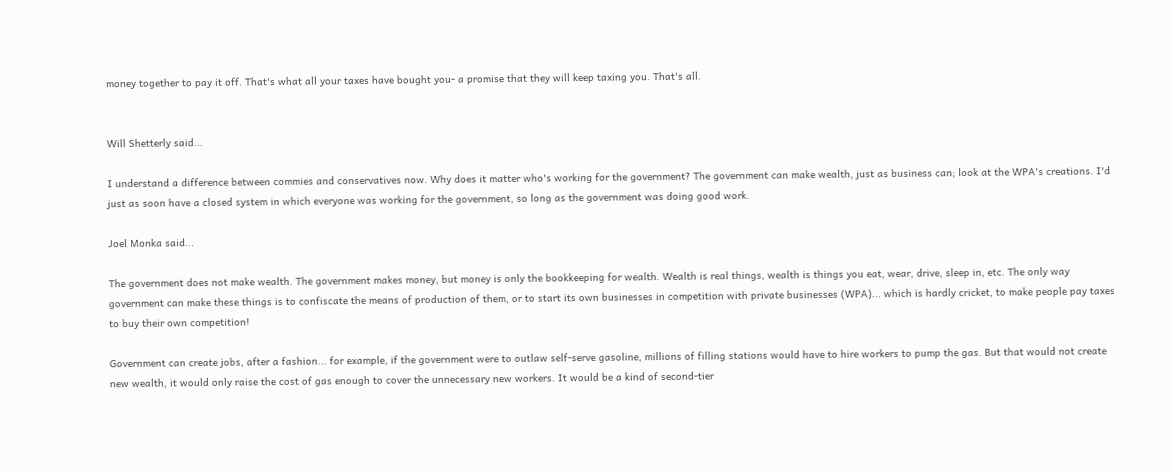money together to pay it off. That's what all your taxes have bought you- a promise that they will keep taxing you. That's all.


Will Shetterly said...

I understand a difference between commies and conservatives now. Why does it matter who's working for the government? The government can make wealth, just as business can; look at the WPA's creations. I'd just as soon have a closed system in which everyone was working for the government, so long as the government was doing good work.

Joel Monka said...

The government does not make wealth. The government makes money, but money is only the bookkeeping for wealth. Wealth is real things, wealth is things you eat, wear, drive, sleep in, etc. The only way government can make these things is to confiscate the means of production of them, or to start its own businesses in competition with private businesses (WPA)... which is hardly cricket, to make people pay taxes to buy their own competition!

Government can create jobs, after a fashion... for example, if the government were to outlaw self-serve gasoline, millions of filling stations would have to hire workers to pump the gas. But that would not create new wealth, it would only raise the cost of gas enough to cover the unnecessary new workers. It would be a kind of second-tier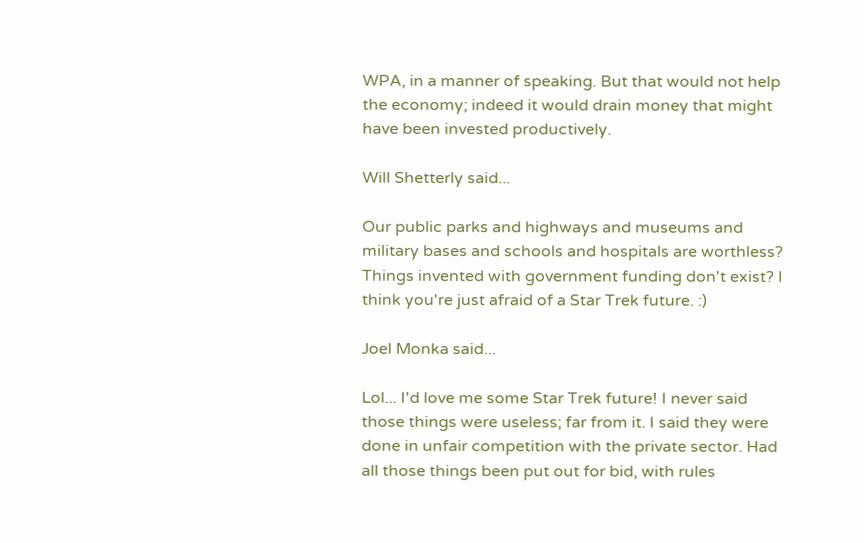WPA, in a manner of speaking. But that would not help the economy; indeed it would drain money that might have been invested productively.

Will Shetterly said...

Our public parks and highways and museums and military bases and schools and hospitals are worthless? Things invented with government funding don't exist? I think you're just afraid of a Star Trek future. :)

Joel Monka said...

Lol... I'd love me some Star Trek future! I never said those things were useless; far from it. I said they were done in unfair competition with the private sector. Had all those things been put out for bid, with rules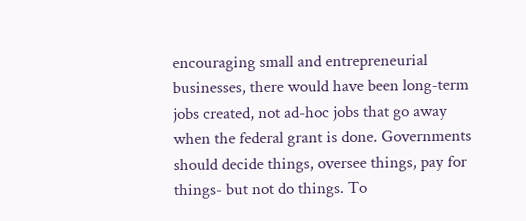encouraging small and entrepreneurial businesses, there would have been long-term jobs created, not ad-hoc jobs that go away when the federal grant is done. Governments should decide things, oversee things, pay for things- but not do things. To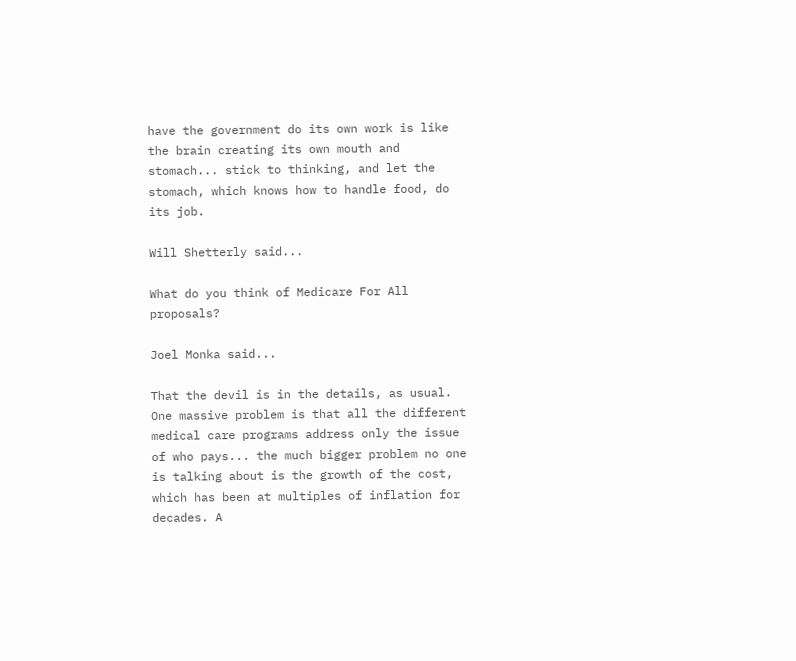have the government do its own work is like the brain creating its own mouth and stomach... stick to thinking, and let the stomach, which knows how to handle food, do its job.

Will Shetterly said...

What do you think of Medicare For All proposals?

Joel Monka said...

That the devil is in the details, as usual. One massive problem is that all the different medical care programs address only the issue of who pays... the much bigger problem no one is talking about is the growth of the cost, which has been at multiples of inflation for decades. A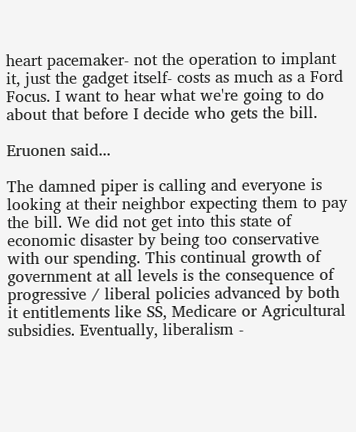heart pacemaker- not the operation to implant it, just the gadget itself- costs as much as a Ford Focus. I want to hear what we're going to do about that before I decide who gets the bill.

Eruonen said...

The damned piper is calling and everyone is looking at their neighbor expecting them to pay the bill. We did not get into this state of economic disaster by being too conservative with our spending. This continual growth of government at all levels is the consequence of progressive / liberal policies advanced by both it entitlements like SS, Medicare or Agricultural subsidies. Eventually, liberalism -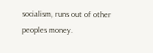socialism, runs out of other peoples money.